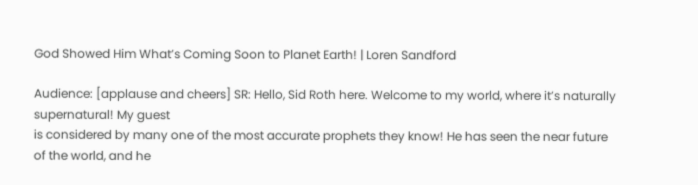God Showed Him What’s Coming Soon to Planet Earth! | Loren Sandford

Audience: [applause and cheers] SR: Hello, Sid Roth here. Welcome to my world, where it’s naturally supernatural! My guest
is considered by many one of the most accurate prophets they know! He has seen the near future
of the world, and he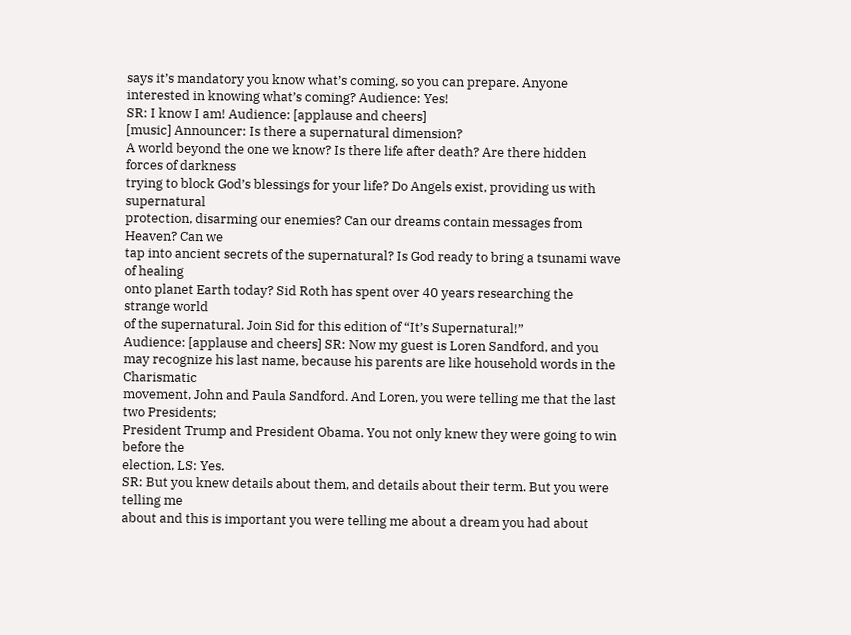says it’s mandatory you know what’s coming, so you can prepare. Anyone
interested in knowing what’s coming? Audience: Yes!
SR: I know I am! Audience: [applause and cheers]
[music] Announcer: Is there a supernatural dimension?
A world beyond the one we know? Is there life after death? Are there hidden forces of darkness
trying to block God’s blessings for your life? Do Angels exist, providing us with supernatural
protection, disarming our enemies? Can our dreams contain messages from Heaven? Can we
tap into ancient secrets of the supernatural? Is God ready to bring a tsunami wave of healing
onto planet Earth today? Sid Roth has spent over 40 years researching the strange world
of the supernatural. Join Sid for this edition of “It’s Supernatural!”
Audience: [applause and cheers] SR: Now my guest is Loren Sandford, and you
may recognize his last name, because his parents are like household words in the Charismatic
movement, John and Paula Sandford. And Loren, you were telling me that the last two Presidents;
President Trump and President Obama. You not only knew they were going to win before the
election, LS: Yes.
SR: But you knew details about them, and details about their term. But you were telling me
about and this is important you were telling me about a dream you had about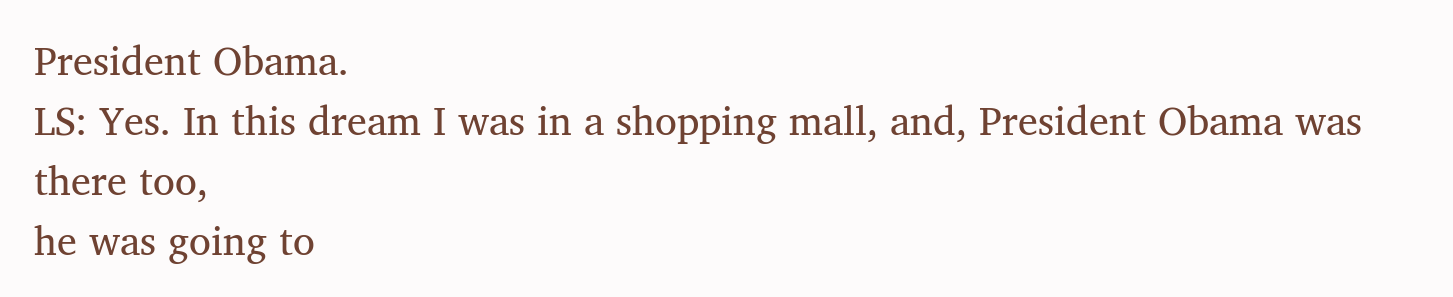President Obama.
LS: Yes. In this dream I was in a shopping mall, and, President Obama was there too,
he was going to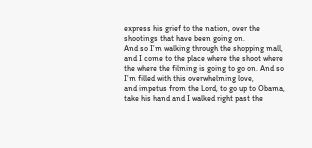express his grief to the nation, over the shootings that have been going on.
And so I’m walking through the shopping mall, and I come to the place where the shoot where
the where the filming is going to go on. And so I’m filled with this overwhelming love,
and impetus from the Lord, to go up to Obama, take his hand and I walked right past the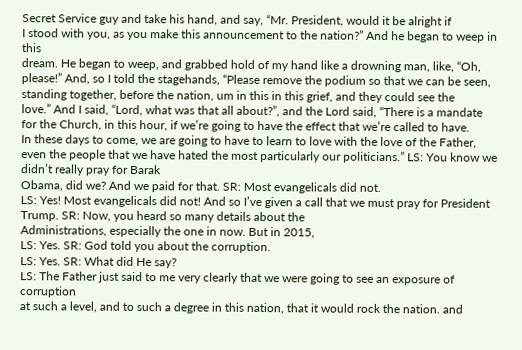Secret Service guy and take his hand, and say, “Mr. President, would it be alright if
I stood with you, as you make this announcement to the nation?” And he began to weep in this
dream. He began to weep, and grabbed hold of my hand like a drowning man, like, “Oh,
please!” And, so I told the stagehands, “Please remove the podium so that we can be seen,
standing together, before the nation, um in this in this grief, and they could see the
love.” And I said, “Lord, what was that all about?”, and the Lord said, “There is a mandate
for the Church, in this hour, if we’re going to have the effect that we’re called to have.
In these days to come, we are going to have to learn to love with the love of the Father,
even the people that we have hated the most particularly our politicians.” LS: You know we didn’t really pray for Barak
Obama, did we? And we paid for that. SR: Most evangelicals did not.
LS: Yes! Most evangelicals did not! And so I’ve given a call that we must pray for President
Trump. SR: Now, you heard so many details about the
Administrations, especially the one in now. But in 2015,
LS: Yes. SR: God told you about the corruption.
LS: Yes. SR: What did He say?
LS: The Father just said to me very clearly that we were going to see an exposure of corruption
at such a level, and to such a degree in this nation, that it would rock the nation. and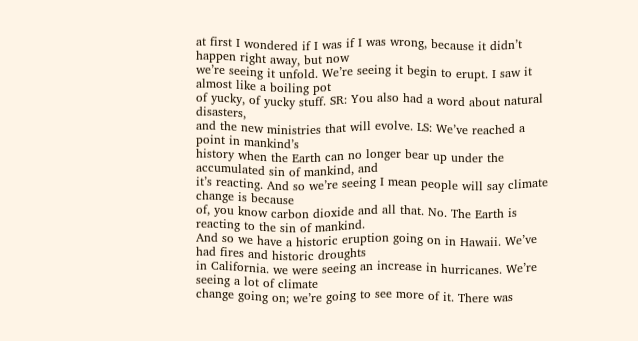at first I wondered if I was if I was wrong, because it didn’t happen right away, but now
we’re seeing it unfold. We’re seeing it begin to erupt. I saw it almost like a boiling pot
of yucky, of yucky stuff. SR: You also had a word about natural disasters,
and the new ministries that will evolve. LS: We’ve reached a point in mankind’s
history when the Earth can no longer bear up under the accumulated sin of mankind, and
it’s reacting. And so we’re seeing I mean people will say climate change is because
of, you know carbon dioxide and all that. No. The Earth is reacting to the sin of mankind.
And so we have a historic eruption going on in Hawaii. We’ve had fires and historic droughts
in California. we were seeing an increase in hurricanes. We’re seeing a lot of climate
change going on; we’re going to see more of it. There was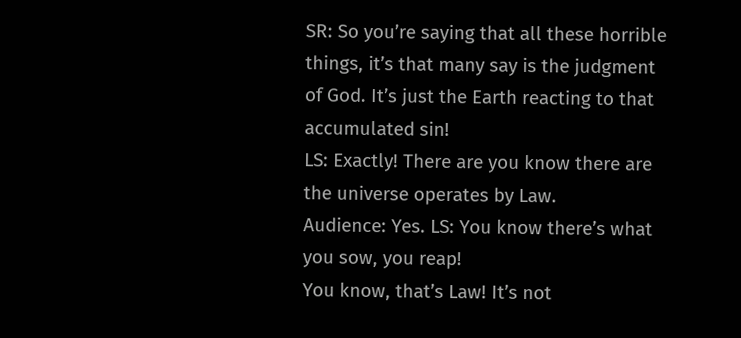SR: So you’re saying that all these horrible things, it’s that many say is the judgment
of God. It’s just the Earth reacting to that accumulated sin!
LS: Exactly! There are you know there are the universe operates by Law.
Audience: Yes. LS: You know there’s what you sow, you reap!
You know, that’s Law! It’s not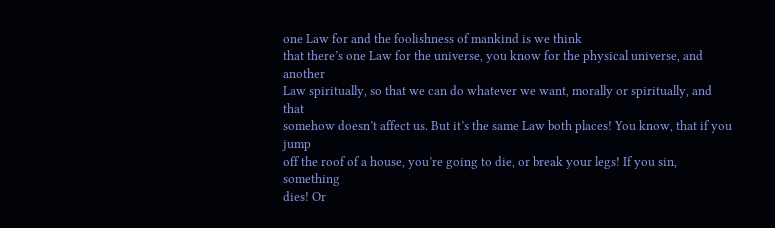one Law for and the foolishness of mankind is we think
that there’s one Law for the universe, you know for the physical universe, and another
Law spiritually, so that we can do whatever we want, morally or spiritually, and that
somehow doesn’t affect us. But it’s the same Law both places! You know, that if you jump
off the roof of a house, you’re going to die, or break your legs! If you sin, something
dies! Or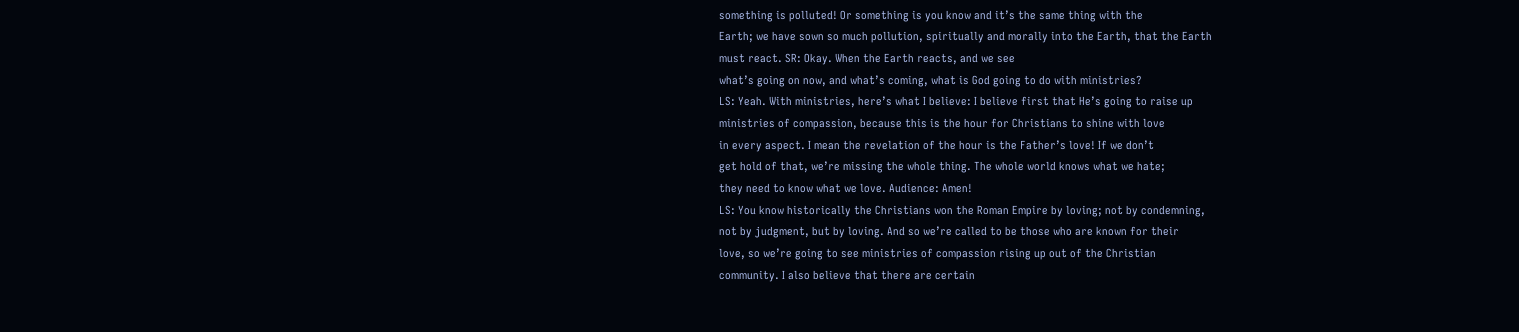something is polluted! Or something is you know and it’s the same thing with the
Earth; we have sown so much pollution, spiritually and morally into the Earth, that the Earth
must react. SR: Okay. When the Earth reacts, and we see
what’s going on now, and what’s coming, what is God going to do with ministries?
LS: Yeah. With ministries, here’s what I believe: I believe first that He’s going to raise up
ministries of compassion, because this is the hour for Christians to shine with love
in every aspect. I mean the revelation of the hour is the Father’s love! If we don’t
get hold of that, we’re missing the whole thing. The whole world knows what we hate;
they need to know what we love. Audience: Amen!
LS: You know historically the Christians won the Roman Empire by loving; not by condemning,
not by judgment, but by loving. And so we’re called to be those who are known for their
love, so we’re going to see ministries of compassion rising up out of the Christian
community. I also believe that there are certain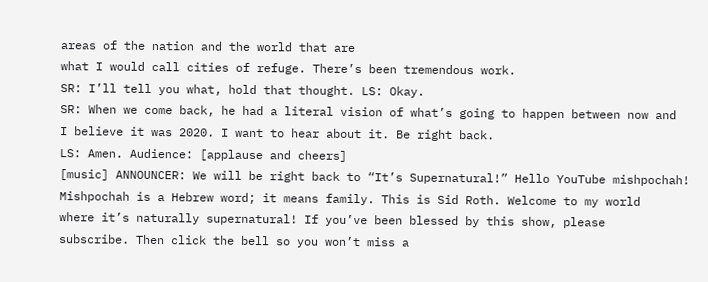areas of the nation and the world that are
what I would call cities of refuge. There’s been tremendous work.
SR: I’ll tell you what, hold that thought. LS: Okay.
SR: When we come back, he had a literal vision of what’s going to happen between now and
I believe it was 2020. I want to hear about it. Be right back.
LS: Amen. Audience: [applause and cheers]
[music] ANNOUNCER: We will be right back to “It’s Supernatural!” Hello YouTube mishpochah! Mishpochah is a Hebrew word; it means family. This is Sid Roth. Welcome to my world
where it’s naturally supernatural! If you’ve been blessed by this show, please
subscribe. Then click the bell so you won’t miss a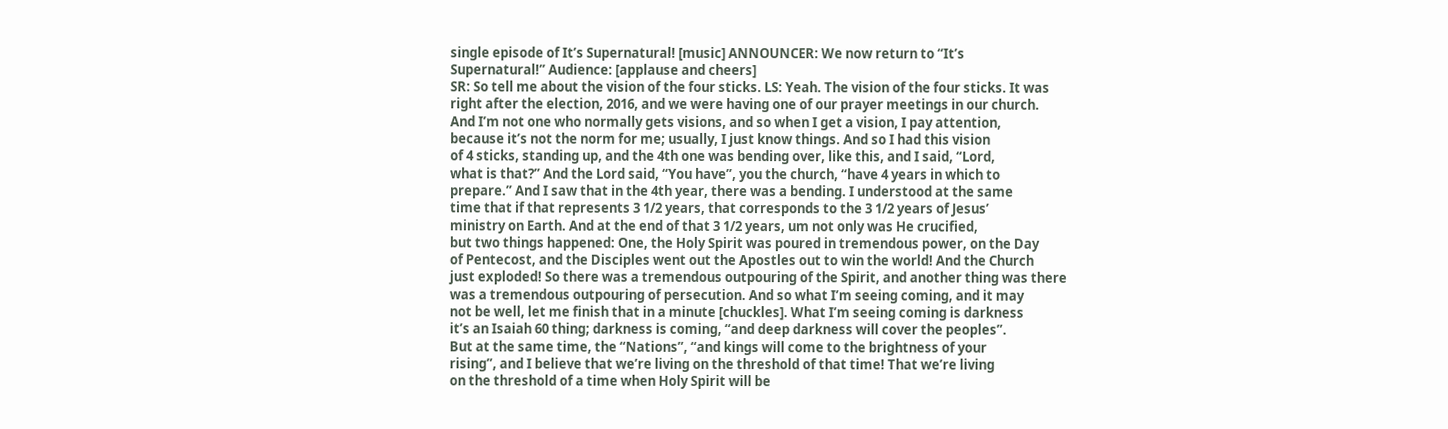single episode of It’s Supernatural! [music] ANNOUNCER: We now return to “It’s
Supernatural!” Audience: [applause and cheers]
SR: So tell me about the vision of the four sticks. LS: Yeah. The vision of the four sticks. It was
right after the election, 2016, and we were having one of our prayer meetings in our church.
And I’m not one who normally gets visions, and so when I get a vision, I pay attention,
because it’s not the norm for me; usually, I just know things. And so I had this vision
of 4 sticks, standing up, and the 4th one was bending over, like this, and I said, “Lord,
what is that?” And the Lord said, “You have”, you the church, “have 4 years in which to
prepare.” And I saw that in the 4th year, there was a bending. I understood at the same
time that if that represents 3 1/2 years, that corresponds to the 3 1/2 years of Jesus’
ministry on Earth. And at the end of that 3 1/2 years, um not only was He crucified,
but two things happened: One, the Holy Spirit was poured in tremendous power, on the Day
of Pentecost, and the Disciples went out the Apostles out to win the world! And the Church
just exploded! So there was a tremendous outpouring of the Spirit, and another thing was there
was a tremendous outpouring of persecution. And so what I’m seeing coming, and it may
not be well, let me finish that in a minute [chuckles]. What I’m seeing coming is darkness
it’s an Isaiah 60 thing; darkness is coming, “and deep darkness will cover the peoples”.
But at the same time, the “Nations”, “and kings will come to the brightness of your
rising”, and I believe that we’re living on the threshold of that time! That we’re living
on the threshold of a time when Holy Spirit will be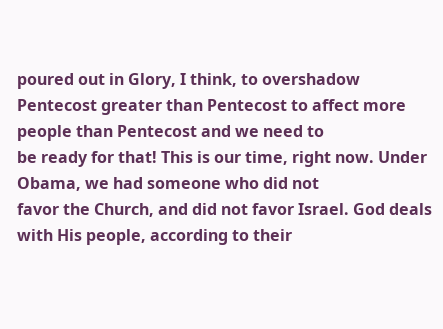poured out in Glory, I think, to overshadow
Pentecost greater than Pentecost to affect more people than Pentecost and we need to
be ready for that! This is our time, right now. Under Obama, we had someone who did not
favor the Church, and did not favor Israel. God deals with His people, according to their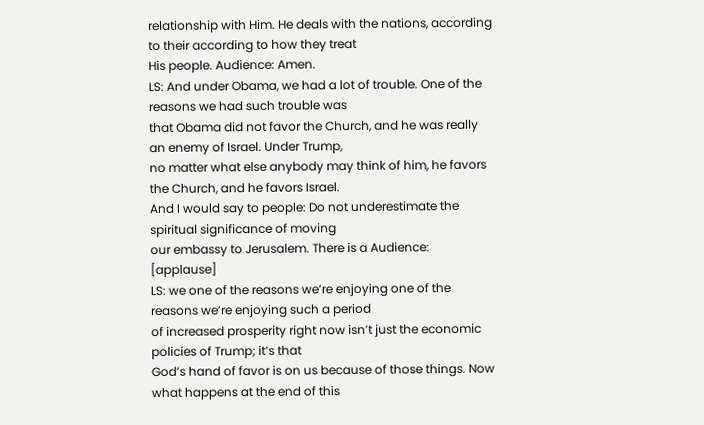relationship with Him. He deals with the nations, according to their according to how they treat
His people. Audience: Amen.
LS: And under Obama, we had a lot of trouble. One of the reasons we had such trouble was
that Obama did not favor the Church, and he was really an enemy of Israel. Under Trump,
no matter what else anybody may think of him, he favors the Church, and he favors Israel.
And I would say to people: Do not underestimate the spiritual significance of moving
our embassy to Jerusalem. There is a Audience: [applause]
LS: we one of the reasons we’re enjoying one of the reasons we’re enjoying such a period
of increased prosperity right now isn’t just the economic policies of Trump; it’s that
God’s hand of favor is on us because of those things. Now what happens at the end of this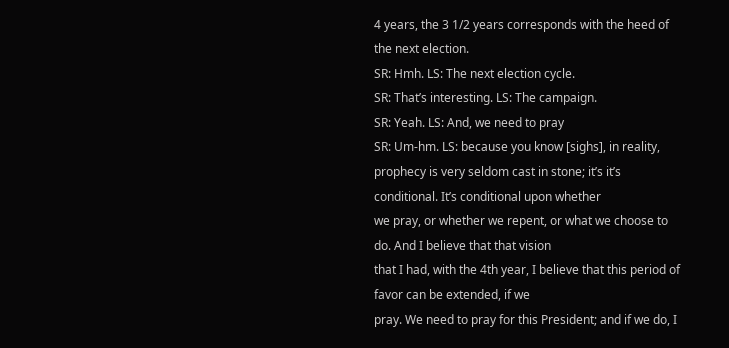4 years, the 3 1/2 years corresponds with the heed of the next election.
SR: Hmh. LS: The next election cycle.
SR: That’s interesting. LS: The campaign.
SR: Yeah. LS: And, we need to pray
SR: Um-hm. LS: because you know [sighs], in reality,
prophecy is very seldom cast in stone; it’s it’s conditional. It’s conditional upon whether
we pray, or whether we repent, or what we choose to do. And I believe that that vision
that I had, with the 4th year, I believe that this period of favor can be extended, if we
pray. We need to pray for this President; and if we do, I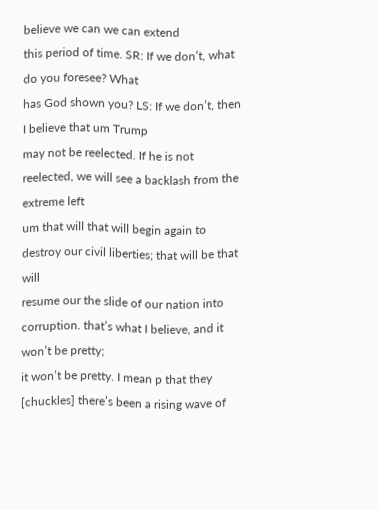believe we can we can extend
this period of time. SR: If we don’t, what do you foresee? What
has God shown you? LS: If we don’t, then I believe that um Trump
may not be reelected. If he is not reelected, we will see a backlash from the extreme left
um that will that will begin again to destroy our civil liberties; that will be that will
resume our the slide of our nation into corruption. that’s what I believe, and it won’t be pretty;
it won’t be pretty. I mean p that they [chuckles] there’s been a rising wave of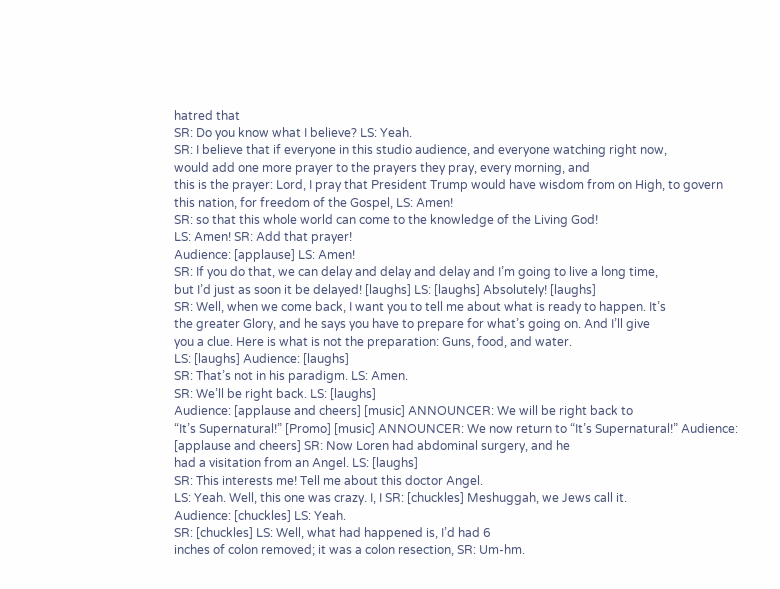hatred that
SR: Do you know what I believe? LS: Yeah.
SR: I believe that if everyone in this studio audience, and everyone watching right now,
would add one more prayer to the prayers they pray, every morning, and
this is the prayer: Lord, I pray that President Trump would have wisdom from on High, to govern
this nation, for freedom of the Gospel, LS: Amen!
SR: so that this whole world can come to the knowledge of the Living God!
LS: Amen! SR: Add that prayer!
Audience: [applause] LS: Amen!
SR: If you do that, we can delay and delay and delay and I’m going to live a long time,
but I’d just as soon it be delayed! [laughs] LS: [laughs] Absolutely! [laughs]
SR: Well, when we come back, I want you to tell me about what is ready to happen. It’s
the greater Glory, and he says you have to prepare for what’s going on. And I’ll give
you a clue. Here is what is not the preparation: Guns, food, and water.
LS: [laughs] Audience: [laughs]
SR: That’s not in his paradigm. LS: Amen.
SR: We’ll be right back. LS: [laughs]
Audience: [applause and cheers] [music] ANNOUNCER: We will be right back to
“It’s Supernatural!” [Promo] [music] ANNOUNCER: We now return to “It’s Supernatural!” Audience: [applause and cheers] SR: Now Loren had abdominal surgery, and he
had a visitation from an Angel. LS: [laughs]
SR: This interests me! Tell me about this doctor Angel.
LS: Yeah. Well, this one was crazy. I, I SR: [chuckles] Meshuggah, we Jews call it.
Audience: [chuckles] LS: Yeah.
SR: [chuckles] LS: Well, what had happened is, I’d had 6
inches of colon removed; it was a colon resection, SR: Um-hm.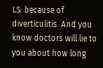LS: because of diverticulitis. And you know doctors will lie to you about how long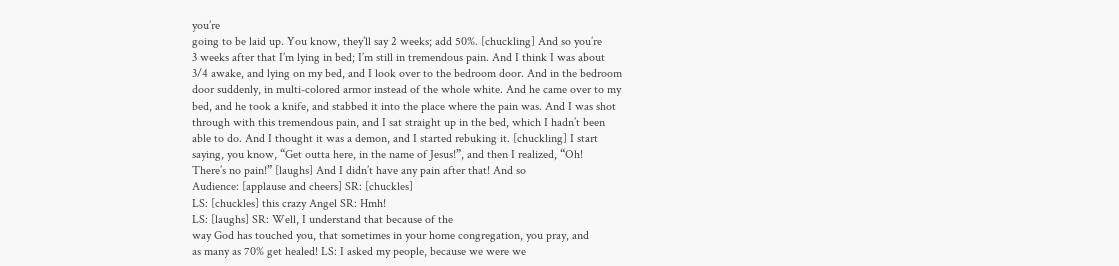you’re
going to be laid up. You know, they’ll say 2 weeks; add 50%. [chuckling] And so you’re
3 weeks after that I’m lying in bed; I’m still in tremendous pain. And I think I was about
3/4 awake, and lying on my bed, and I look over to the bedroom door. And in the bedroom
door suddenly, in multi-colored armor instead of the whole white. And he came over to my
bed, and he took a knife, and stabbed it into the place where the pain was. And I was shot
through with this tremendous pain, and I sat straight up in the bed, which I hadn’t been
able to do. And I thought it was a demon, and I started rebuking it. [chuckling] I start
saying, you know, “Get outta here, in the name of Jesus!”, and then I realized, “Oh!
There’s no pain!” [laughs] And I didn’t have any pain after that! And so
Audience: [applause and cheers] SR: [chuckles]
LS: [chuckles] this crazy Angel SR: Hmh!
LS: [laughs] SR: Well, I understand that because of the
way God has touched you, that sometimes in your home congregation, you pray, and
as many as 70% get healed! LS: I asked my people, because we were we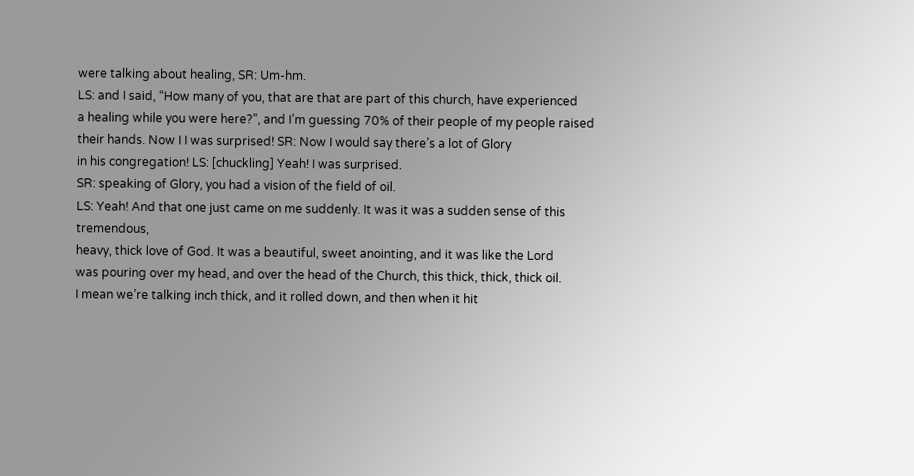were talking about healing, SR: Um-hm.
LS: and I said, “How many of you, that are that are part of this church, have experienced
a healing while you were here?”, and I’m guessing 70% of their people of my people raised
their hands. Now I I was surprised! SR: Now I would say there’s a lot of Glory
in his congregation! LS: [chuckling] Yeah! I was surprised.
SR: speaking of Glory, you had a vision of the field of oil.
LS: Yeah! And that one just came on me suddenly. It was it was a sudden sense of this tremendous,
heavy, thick love of God. It was a beautiful, sweet anointing, and it was like the Lord
was pouring over my head, and over the head of the Church, this thick, thick, thick oil.
I mean we’re talking inch thick, and it rolled down, and then when it hit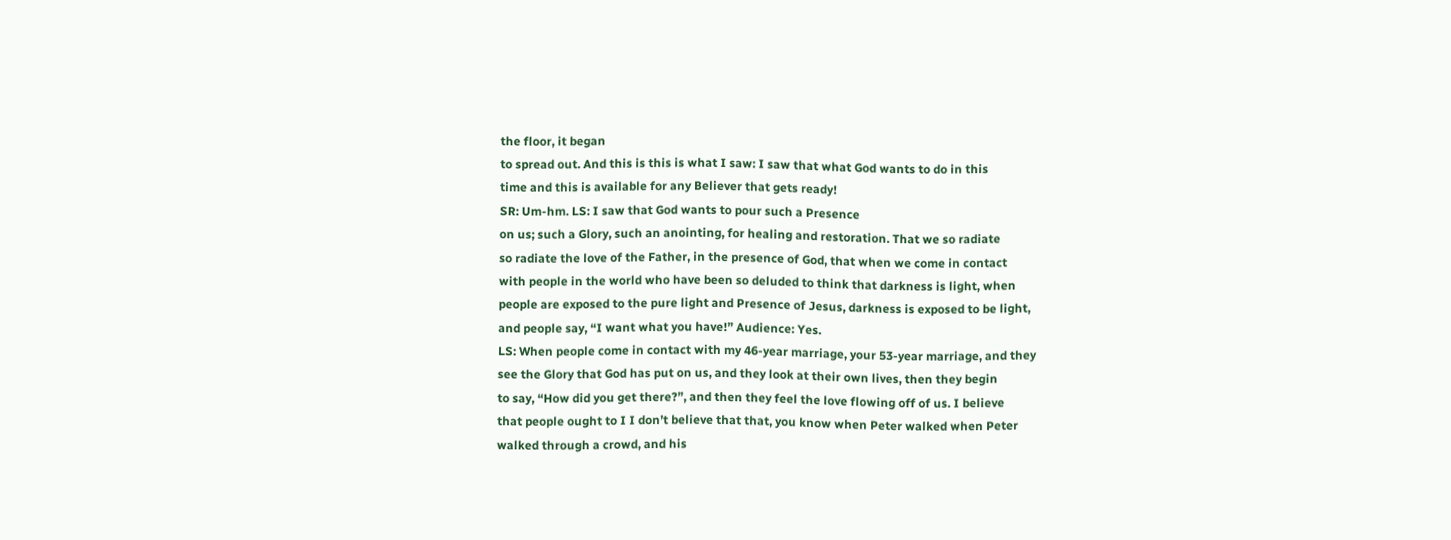the floor, it began
to spread out. And this is this is what I saw: I saw that what God wants to do in this
time and this is available for any Believer that gets ready!
SR: Um-hm. LS: I saw that God wants to pour such a Presence
on us; such a Glory, such an anointing, for healing and restoration. That we so radiate
so radiate the love of the Father, in the presence of God, that when we come in contact
with people in the world who have been so deluded to think that darkness is light, when
people are exposed to the pure light and Presence of Jesus, darkness is exposed to be light,
and people say, “I want what you have!” Audience: Yes.
LS: When people come in contact with my 46-year marriage, your 53-year marriage, and they
see the Glory that God has put on us, and they look at their own lives, then they begin
to say, “How did you get there?”, and then they feel the love flowing off of us. I believe
that people ought to I I don’t believe that that, you know when Peter walked when Peter
walked through a crowd, and his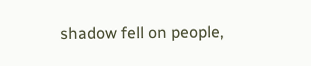shadow fell on people,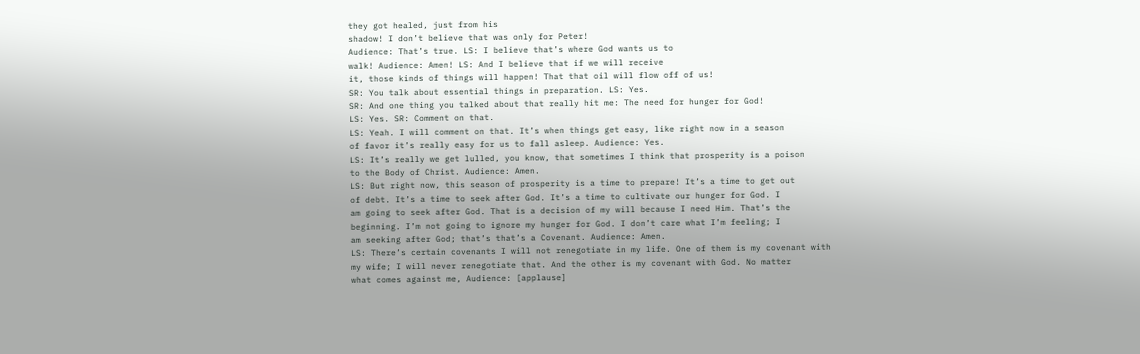they got healed, just from his
shadow! I don’t believe that was only for Peter!
Audience: That’s true. LS: I believe that’s where God wants us to
walk! Audience: Amen! LS: And I believe that if we will receive
it, those kinds of things will happen! That that oil will flow off of us!
SR: You talk about essential things in preparation. LS: Yes.
SR: And one thing you talked about that really hit me: The need for hunger for God!
LS: Yes. SR: Comment on that.
LS: Yeah. I will comment on that. It’s when things get easy, like right now in a season
of favor it’s really easy for us to fall asleep. Audience: Yes.
LS: It’s really we get lulled, you know, that sometimes I think that prosperity is a poison
to the Body of Christ. Audience: Amen.
LS: But right now, this season of prosperity is a time to prepare! It’s a time to get out
of debt. It’s a time to seek after God. It’s a time to cultivate our hunger for God. I
am going to seek after God. That is a decision of my will because I need Him. That’s the
beginning. I’m not going to ignore my hunger for God. I don’t care what I’m feeling; I
am seeking after God; that’s that’s a Covenant. Audience: Amen.
LS: There’s certain covenants I will not renegotiate in my life. One of them is my covenant with
my wife; I will never renegotiate that. And the other is my covenant with God. No matter
what comes against me, Audience: [applause]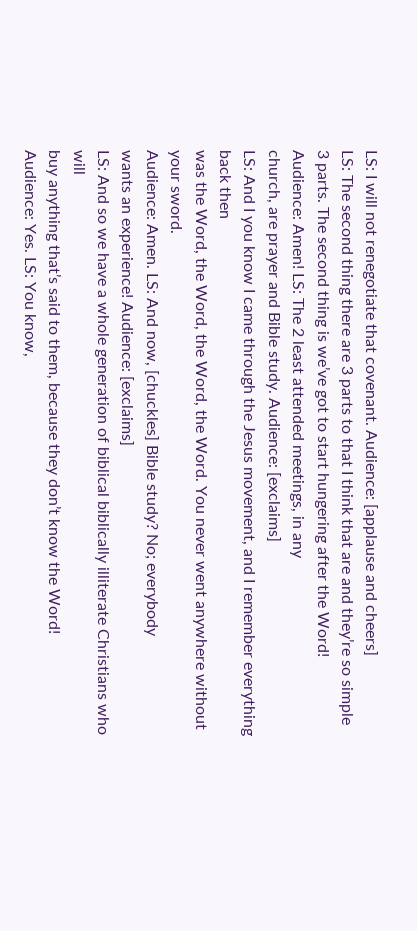LS: I will not renegotiate that covenant. Audience: [applause and cheers]
LS: The second thing there are 3 parts to that I think that are and they’re so simple
3 parts. The second thing is we’ve got to start hungering after the Word!
Audience: Amen! LS: The 2 least attended meetings, in any
church, are prayer and Bible study. Audience: [exclaims]
LS: And I you know I came through the Jesus movement, and I remember everything back then
was the Word, the Word, the Word, the Word. You never went anywhere without your sword.
Audience: Amen. LS: And now, [chuckles] Bible study? No; everybody
wants an experience! Audience: [exclaims]
LS: And so we have a whole generation of biblical biblically illiterate Christians who will
buy anything that’s said to them, because they don’t know the Word!
Audience: Yes. LS: You know,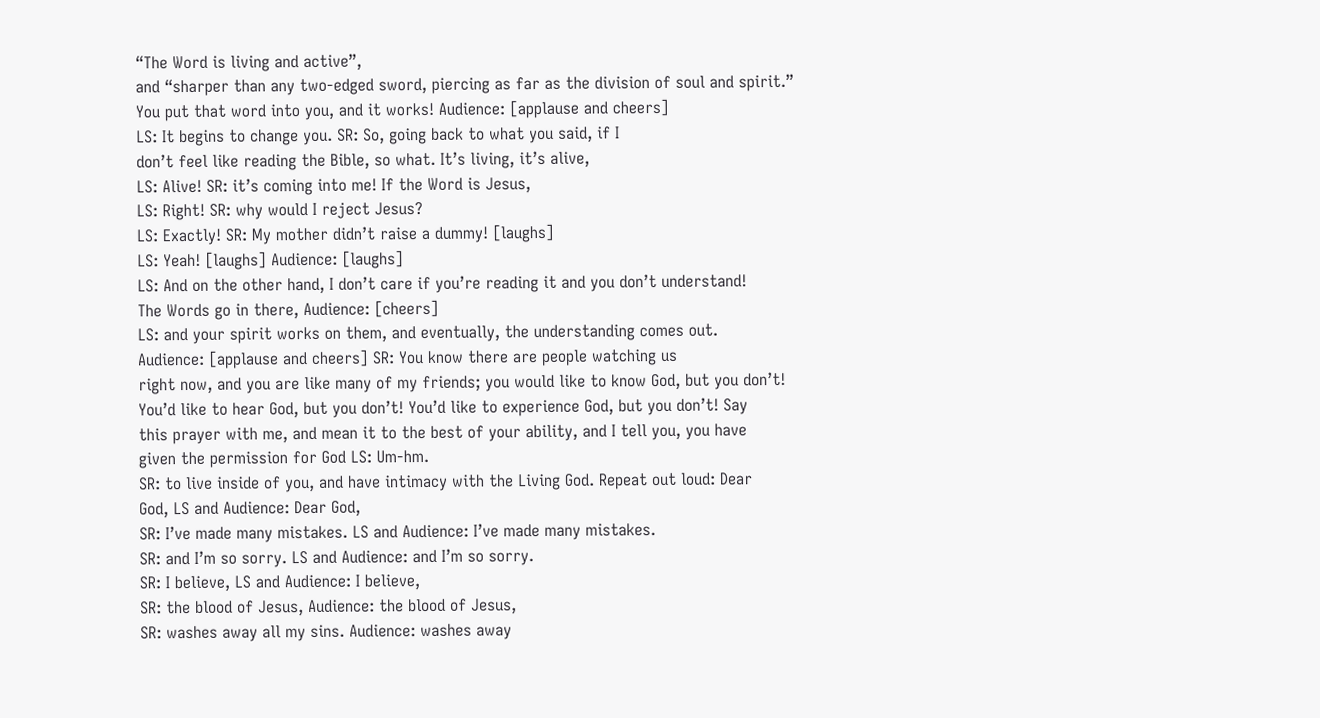“The Word is living and active”,
and “sharper than any two-edged sword, piercing as far as the division of soul and spirit.”
You put that word into you, and it works! Audience: [applause and cheers]
LS: It begins to change you. SR: So, going back to what you said, if I
don’t feel like reading the Bible, so what. It’s living, it’s alive,
LS: Alive! SR: it’s coming into me! If the Word is Jesus,
LS: Right! SR: why would I reject Jesus?
LS: Exactly! SR: My mother didn’t raise a dummy! [laughs]
LS: Yeah! [laughs] Audience: [laughs]
LS: And on the other hand, I don’t care if you’re reading it and you don’t understand!
The Words go in there, Audience: [cheers]
LS: and your spirit works on them, and eventually, the understanding comes out.
Audience: [applause and cheers] SR: You know there are people watching us
right now, and you are like many of my friends; you would like to know God, but you don’t!
You’d like to hear God, but you don’t! You’d like to experience God, but you don’t! Say
this prayer with me, and mean it to the best of your ability, and I tell you, you have
given the permission for God LS: Um-hm.
SR: to live inside of you, and have intimacy with the Living God. Repeat out loud: Dear
God, LS and Audience: Dear God,
SR: I’ve made many mistakes. LS and Audience: I’ve made many mistakes.
SR: and I’m so sorry. LS and Audience: and I’m so sorry.
SR: I believe, LS and Audience: I believe,
SR: the blood of Jesus, Audience: the blood of Jesus,
SR: washes away all my sins. Audience: washes away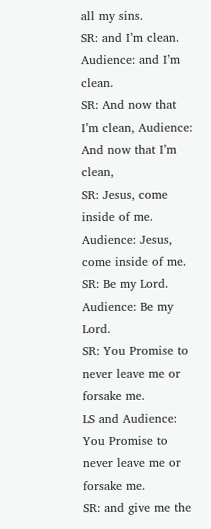all my sins.
SR: and I’m clean. Audience: and I’m clean.
SR: And now that I’m clean, Audience: And now that I’m clean,
SR: Jesus, come inside of me. Audience: Jesus, come inside of me.
SR: Be my Lord. Audience: Be my Lord.
SR: You Promise to never leave me or forsake me.
LS and Audience: You Promise to never leave me or forsake me.
SR: and give me the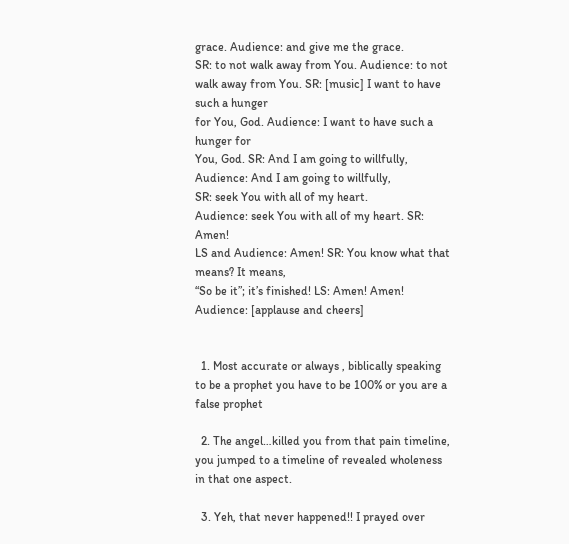grace. Audience: and give me the grace.
SR: to not walk away from You. Audience: to not walk away from You. SR: [music] I want to have such a hunger
for You, God. Audience: I want to have such a hunger for
You, God. SR: And I am going to willfully,
Audience: And I am going to willfully,
SR: seek You with all of my heart.
Audience: seek You with all of my heart. SR: Amen!
LS and Audience: Amen! SR: You know what that means? It means,
“So be it”; it’s finished! LS: Amen! Amen!
Audience: [applause and cheers]


  1. Most accurate or always , biblically speaking to be a prophet you have to be 100% or you are a false prophet

  2. The angel…killed you from that pain timeline, you jumped to a timeline of revealed wholeness in that one aspect.

  3. Yeh, that never happened!! I prayed over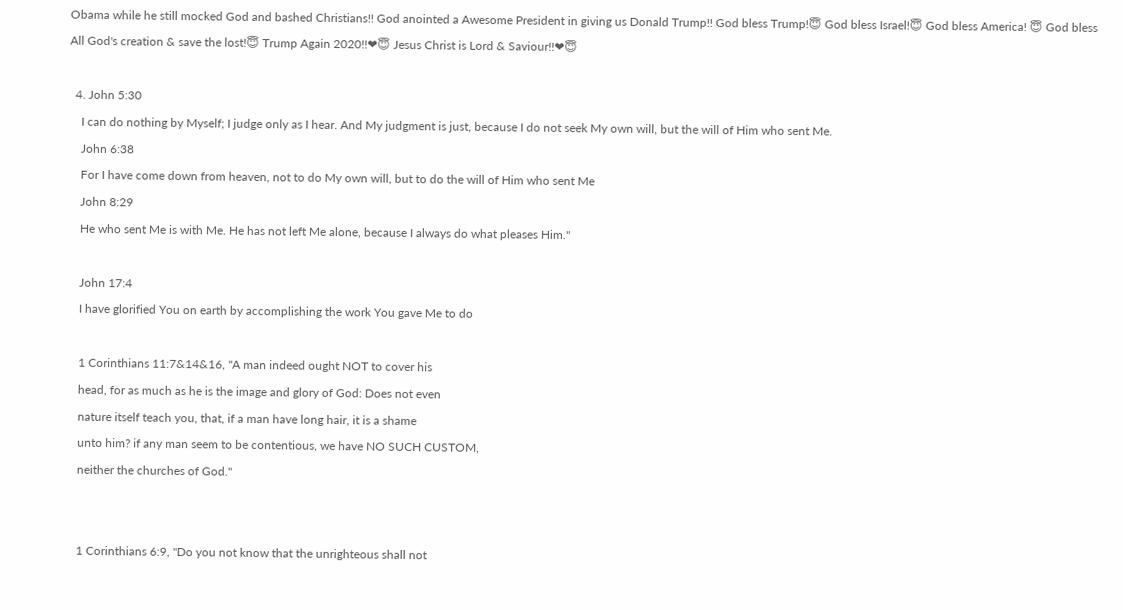Obama while he still mocked God and bashed Christians!! God anointed a Awesome President in giving us Donald Trump!! God bless Trump!😇 God bless Israel!😇 God bless America! 😇 God bless All God's creation & save the lost!😇 Trump Again 2020!!❤😇 Jesus Christ is Lord & Saviour!!❤😇

  4. John 5:30
    I can do nothing by Myself; I judge only as I hear. And My judgment is just, because I do not seek My own will, but the will of Him who sent Me.
    John 6:38
    For I have come down from heaven, not to do My own will, but to do the will of Him who sent Me
    John 8:29
    He who sent Me is with Me. He has not left Me alone, because I always do what pleases Him."

    John 17:4
    I have glorified You on earth by accomplishing the work You gave Me to do

    1 Corinthians 11:7&14&16, "A man indeed ought NOT to cover his
    head, for as much as he is the image and glory of God: Does not even
    nature itself teach you, that, if a man have long hair, it is a shame
    unto him? if any man seem to be contentious, we have NO SUCH CUSTOM,
    neither the churches of God."


    1 Corinthians 6:9, "Do you not know that the unrighteous shall not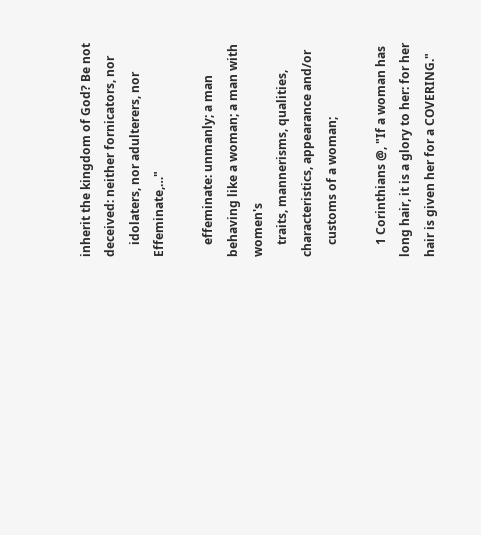inherit the kingdom of God? Be not deceived: neither fornicators, nor
    idolaters, nor adulterers, nor Effeminate,…"

    effeminate: unmanly; a man behaving like a woman; a man with women's
    traits, mannerisms, qualities, characteristics, appearance and/or
    customs of a woman;

    1 Corinthians @, "If a woman has long hair, it is a glory to her: for her hair is given her for a COVERING."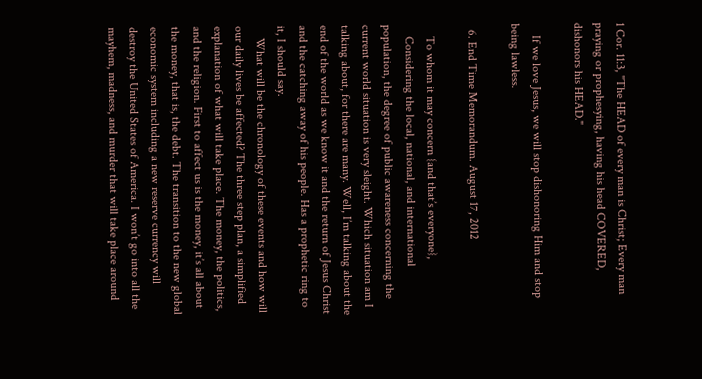1 Cor. 11:3, "The HEAD of every man is Christ; Every man praying or prophesying, having his head COVERED, dishonors his HEAD."

    If we love Jesus, we will stop dishonoring Him and stop being lawless.

  6. End Time Memorandum. August 17, 2012

    To whom it may concern {and that’s everyone},
    Considering the local, national, and international population, the degree of public awareness concerning the current world situation is very sleight. Which situation am I talking about, for there are many. Well, I’m talking about the end of the world as we know it and the return of Jesus Christ and the catching away of his people. Has a prophetic ring to it, I should say.
    What will be the chronology of these events and how will our daily lives be affected? The three step plan, a simplified explanation of what will take place. The money, the politics, and the religion. First to affect us is the money, it’s all about the money, that is, the debt. The transition to the new global economic system including a new reserve currency will destroy the United States of America. I won’t go into all the mayhem, madness, and murder that will take place around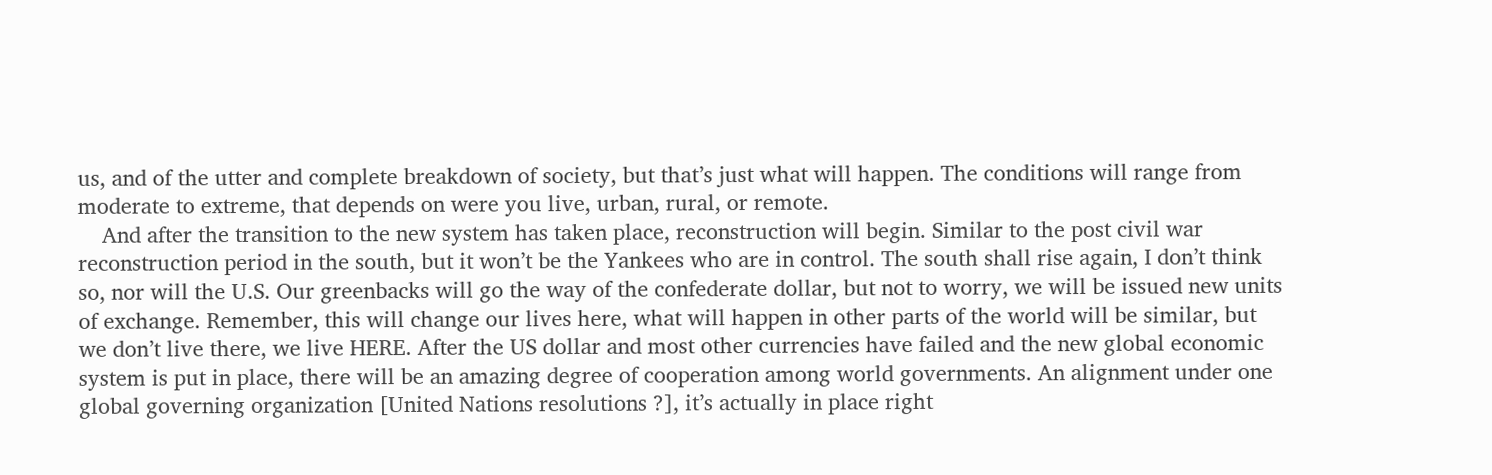us, and of the utter and complete breakdown of society, but that’s just what will happen. The conditions will range from moderate to extreme, that depends on were you live, urban, rural, or remote.
    And after the transition to the new system has taken place, reconstruction will begin. Similar to the post civil war reconstruction period in the south, but it won’t be the Yankees who are in control. The south shall rise again, I don’t think so, nor will the U.S. Our greenbacks will go the way of the confederate dollar, but not to worry, we will be issued new units of exchange. Remember, this will change our lives here, what will happen in other parts of the world will be similar, but we don’t live there, we live HERE. After the US dollar and most other currencies have failed and the new global economic system is put in place, there will be an amazing degree of cooperation among world governments. An alignment under one global governing organization [United Nations resolutions ?], it’s actually in place right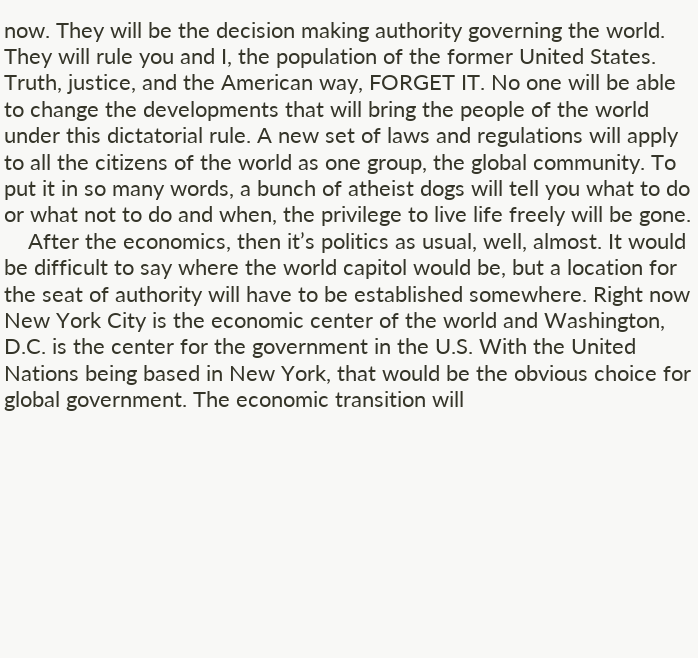now. They will be the decision making authority governing the world. They will rule you and I, the population of the former United States. Truth, justice, and the American way, FORGET IT. No one will be able to change the developments that will bring the people of the world under this dictatorial rule. A new set of laws and regulations will apply to all the citizens of the world as one group, the global community. To put it in so many words, a bunch of atheist dogs will tell you what to do or what not to do and when, the privilege to live life freely will be gone.
    After the economics, then it’s politics as usual, well, almost. It would be difficult to say where the world capitol would be, but a location for the seat of authority will have to be established somewhere. Right now New York City is the economic center of the world and Washington, D.C. is the center for the government in the U.S. With the United Nations being based in New York, that would be the obvious choice for global government. The economic transition will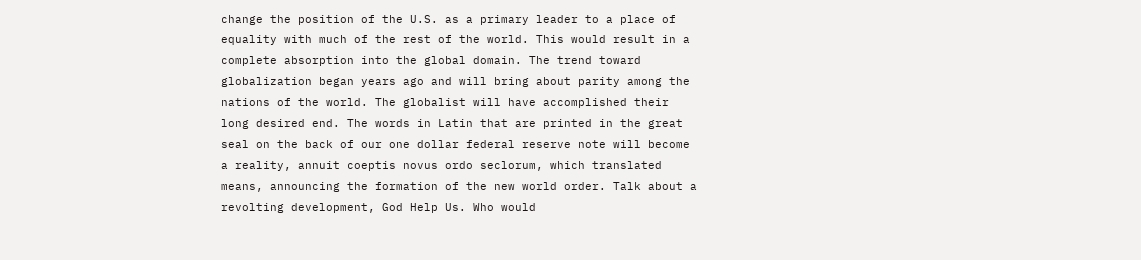change the position of the U.S. as a primary leader to a place of equality with much of the rest of the world. This would result in a complete absorption into the global domain. The trend toward globalization began years ago and will bring about parity among the nations of the world. The globalist will have accomplished their long desired end. The words in Latin that are printed in the great seal on the back of our one dollar federal reserve note will become a reality, annuit coeptis novus ordo seclorum, which translated means, announcing the formation of the new world order. Talk about a revolting development, God Help Us. Who would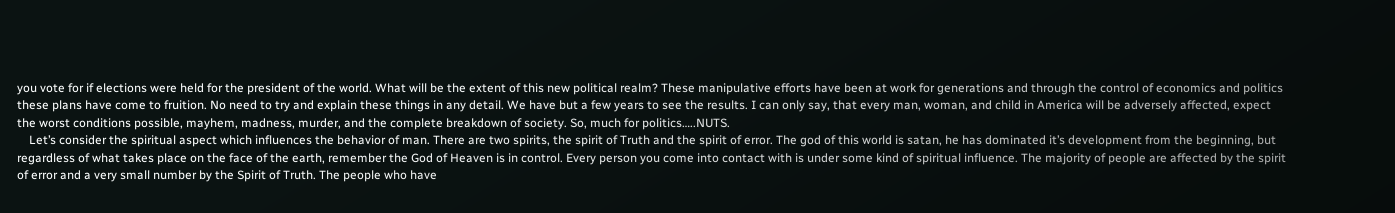you vote for if elections were held for the president of the world. What will be the extent of this new political realm? These manipulative efforts have been at work for generations and through the control of economics and politics these plans have come to fruition. No need to try and explain these things in any detail. We have but a few years to see the results. I can only say, that every man, woman, and child in America will be adversely affected, expect the worst conditions possible, mayhem, madness, murder, and the complete breakdown of society. So, much for politics…..NUTS.
    Let’s consider the spiritual aspect which influences the behavior of man. There are two spirits, the spirit of Truth and the spirit of error. The god of this world is satan, he has dominated it’s development from the beginning, but regardless of what takes place on the face of the earth, remember the God of Heaven is in control. Every person you come into contact with is under some kind of spiritual influence. The majority of people are affected by the spirit of error and a very small number by the Spirit of Truth. The people who have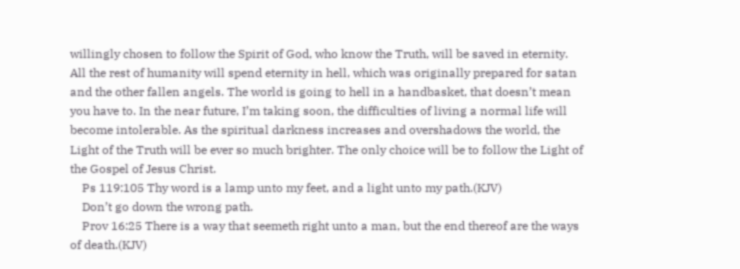willingly chosen to follow the Spirit of God, who know the Truth, will be saved in eternity. All the rest of humanity will spend eternity in hell, which was originally prepared for satan and the other fallen angels. The world is going to hell in a handbasket, that doesn’t mean you have to. In the near future, I’m taking soon, the difficulties of living a normal life will become intolerable. As the spiritual darkness increases and overshadows the world, the Light of the Truth will be ever so much brighter. The only choice will be to follow the Light of the Gospel of Jesus Christ.
    Ps 119:105 Thy word is a lamp unto my feet, and a light unto my path.(KJV)
    Don’t go down the wrong path.
    Prov 16:25 There is a way that seemeth right unto a man, but the end thereof are the ways of death.(KJV)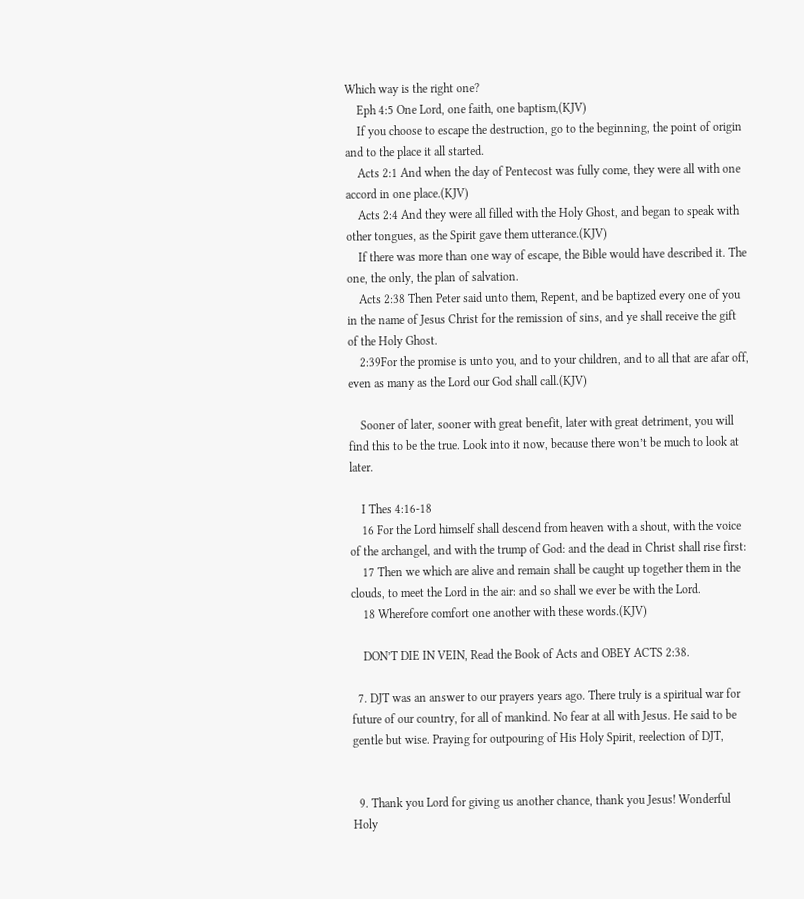Which way is the right one?
    Eph 4:5 One Lord, one faith, one baptism,(KJV)
    If you choose to escape the destruction, go to the beginning, the point of origin and to the place it all started.
    Acts 2:1 And when the day of Pentecost was fully come, they were all with one accord in one place.(KJV)
    Acts 2:4 And they were all filled with the Holy Ghost, and began to speak with other tongues, as the Spirit gave them utterance.(KJV)
    If there was more than one way of escape, the Bible would have described it. The one, the only, the plan of salvation.
    Acts 2:38 Then Peter said unto them, Repent, and be baptized every one of you in the name of Jesus Christ for the remission of sins, and ye shall receive the gift of the Holy Ghost.
    2:39For the promise is unto you, and to your children, and to all that are afar off, even as many as the Lord our God shall call.(KJV)

    Sooner of later, sooner with great benefit, later with great detriment, you will find this to be the true. Look into it now, because there won’t be much to look at later.

    I Thes 4:16-18
    16 For the Lord himself shall descend from heaven with a shout, with the voice of the archangel, and with the trump of God: and the dead in Christ shall rise first:
    17 Then we which are alive and remain shall be caught up together them in the clouds, to meet the Lord in the air: and so shall we ever be with the Lord.
    18 Wherefore comfort one another with these words.(KJV)

    DON’T DIE IN VEIN, Read the Book of Acts and OBEY ACTS 2:38.

  7. DJT was an answer to our prayers years ago. There truly is a spiritual war for future of our country, for all of mankind. No fear at all with Jesus. He said to be gentle but wise. Praying for outpouring of His Holy Spirit, reelection of DJT,


  9. Thank you Lord for giving us another chance, thank you Jesus! Wonderful Holy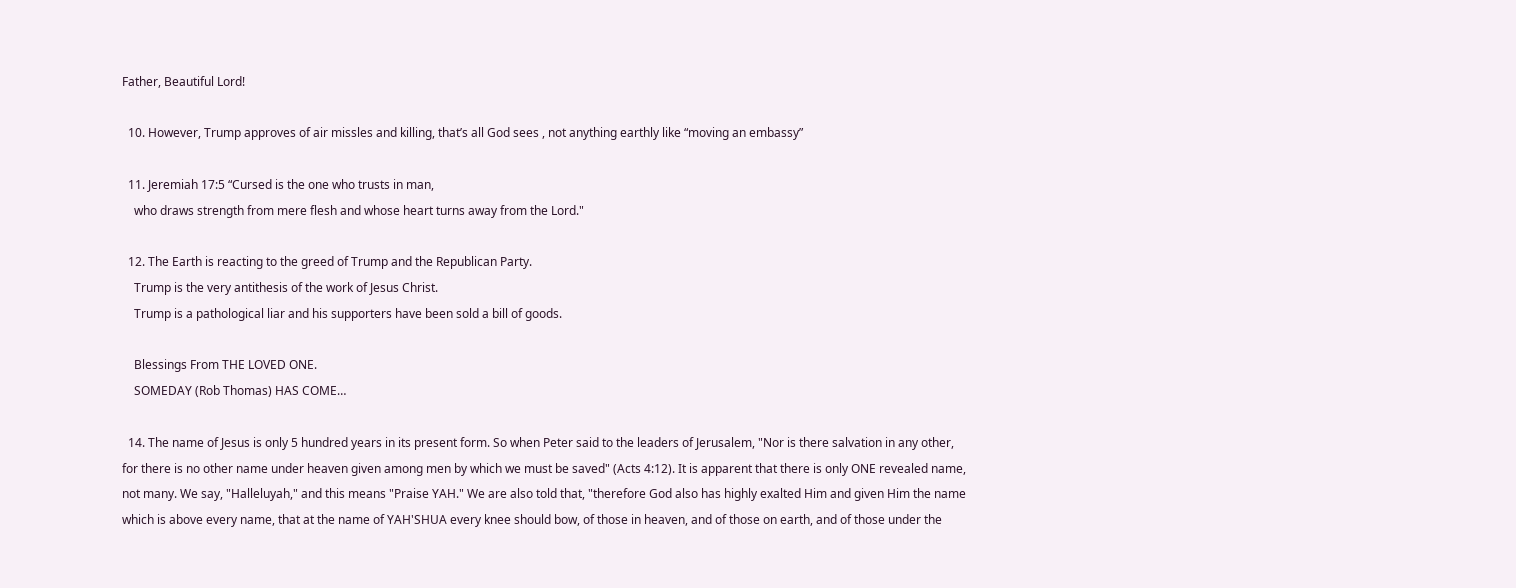Father, Beautiful Lord!

  10. However, Trump approves of air missles and killing, that’s all God sees , not anything earthly like “moving an embassy”

  11. Jeremiah 17:5 “Cursed is the one who trusts in man,
    who draws strength from mere flesh and whose heart turns away from the Lord."

  12. The Earth is reacting to the greed of Trump and the Republican Party.
    Trump is the very antithesis of the work of Jesus Christ.
    Trump is a pathological liar and his supporters have been sold a bill of goods.

    Blessings From THE LOVED ONE.
    SOMEDAY (Rob Thomas) HAS COME…

  14. The name of Jesus is only 5 hundred years in its present form. So when Peter said to the leaders of Jerusalem, "Nor is there salvation in any other, for there is no other name under heaven given among men by which we must be saved" (Acts 4:12). It is apparent that there is only ONE revealed name, not many. We say, "Halleluyah," and this means "Praise YAH." We are also told that, "therefore God also has highly exalted Him and given Him the name which is above every name, that at the name of YAH'SHUA every knee should bow, of those in heaven, and of those on earth, and of those under the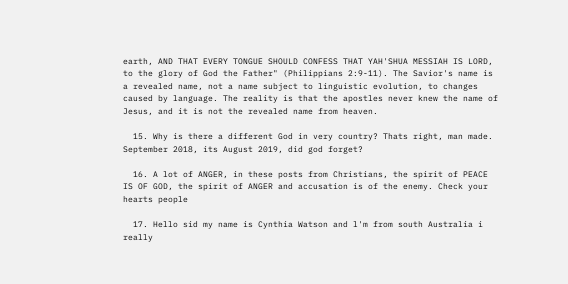earth, AND THAT EVERY TONGUE SHOULD CONFESS THAT YAH'SHUA MESSIAH IS LORD, to the glory of God the Father" (Philippians 2:9-11). The Savior's name is a revealed name, not a name subject to linguistic evolution, to changes caused by language. The reality is that the apostles never knew the name of Jesus, and it is not the revealed name from heaven.

  15. Why is there a different God in very country? Thats right, man made. September 2018, its August 2019, did god forget?

  16. A lot of ANGER, in these posts from Christians, the spirit of PEACE IS OF GOD, the spirit of ANGER and accusation is of the enemy. Check your hearts people

  17. Hello sid my name is Cynthia Watson and l'm from south Australia i really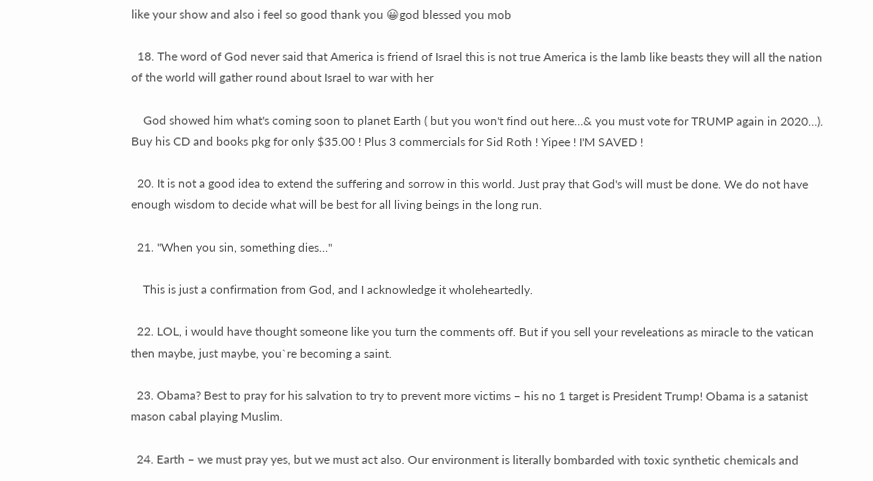like your show and also i feel so good thank you 😀god blessed you mob

  18. The word of God never said that America is friend of Israel this is not true America is the lamb like beasts they will all the nation of the world will gather round about Israel to war with her

    God showed him what's coming soon to planet Earth ( but you won't find out here…& you must vote for TRUMP again in 2020…). Buy his CD and books pkg for only $35.00 ! Plus 3 commercials for Sid Roth ! Yipee ! I'M SAVED !

  20. It is not a good idea to extend the suffering and sorrow in this world. Just pray that God's will must be done. We do not have enough wisdom to decide what will be best for all living beings in the long run.

  21. "When you sin, something dies…"

    This is just a confirmation from God, and I acknowledge it wholeheartedly.

  22. LOL, i would have thought someone like you turn the comments off. But if you sell your reveleations as miracle to the vatican then maybe, just maybe, you`re becoming a saint.

  23. Obama? Best to pray for his salvation to try to prevent more victims – his no 1 target is President Trump! Obama is a satanist mason cabal playing Muslim.

  24. Earth – we must pray yes, but we must act also. Our environment is literally bombarded with toxic synthetic chemicals and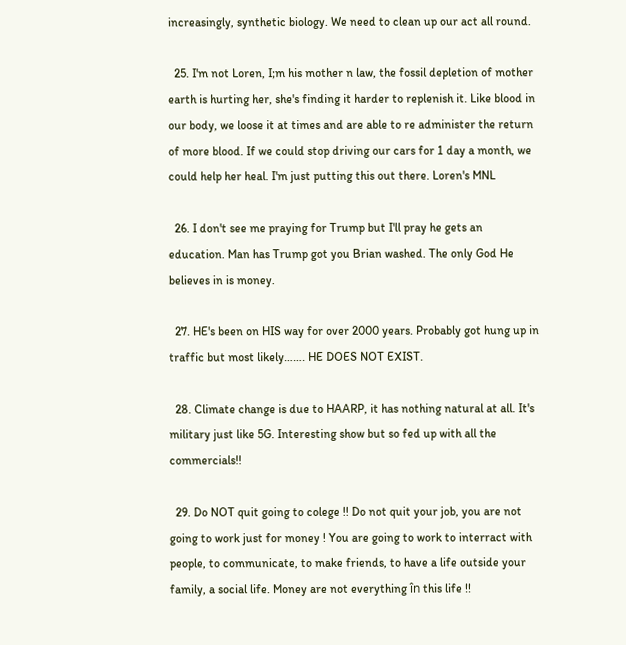increasingly, synthetic biology. We need to clean up our act all round.

  25. I'm not Loren, I;m his mother n law, the fossil depletion of mother earth is hurting her, she's finding it harder to replenish it. Like blood in our body, we loose it at times and are able to re administer the return of more blood. If we could stop driving our cars for 1 day a month, we could help her heal. I'm just putting this out there. Loren's MNL

  26. I don't see me praying for Trump but I'll pray he gets an education. Man has Trump got you Brian washed. The only God He believes in is money.

  27. HE's been on HIS way for over 2000 years. Probably got hung up in traffic but most likely……. HE DOES NOT EXIST.

  28. Climate change is due to HAARP, it has nothing natural at all. It's military just like 5G. Interesting show but so fed up with all the commercials!!

  29. Do NOT quit going to colege !! Do not quit your job, you are not going to work just for money ! You are going to work to interract with people, to communicate, to make friends, to have a life outside your family, a social life. Money are not everything în this life !!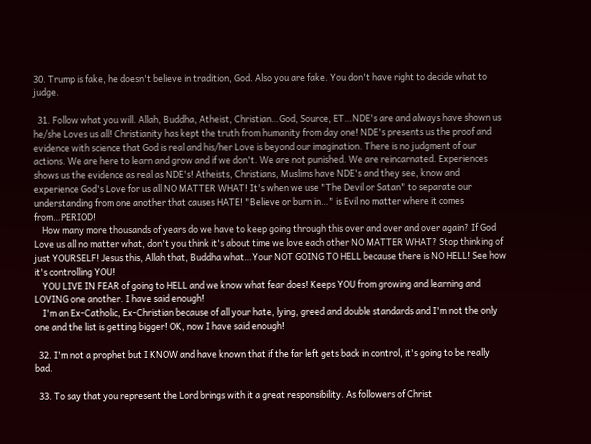30. Trump is fake, he doesn't believe in tradition, God. Also you are fake. You don't have right to decide what to judge.

  31. Follow what you will. Allah, Buddha, Atheist, Christian…God, Source, ET…NDE's are and always have shown us he/she Loves us all! Christianity has kept the truth from humanity from day one! NDE's presents us the proof and evidence with science that God is real and his/her Love is beyond our imagination. There is no judgment of our actions. We are here to learn and grow and if we don't. We are not punished. We are reincarnated. Experiences shows us the evidence as real as NDE's! Atheists, Christians, Muslims have NDE's and they see, know and experience God's Love for us all NO MATTER WHAT! It's when we use "The Devil or Satan" to separate our understanding from one another that causes HATE! "Believe or burn in…" is Evil no matter where it comes from…PERIOD!
    How many more thousands of years do we have to keep going through this over and over and over again? If God Love us all no matter what, don't you think it's about time we love each other NO MATTER WHAT? Stop thinking of just YOURSELF! Jesus this, Allah that, Buddha what…Your NOT GOING TO HELL because there is NO HELL! See how it's controlling YOU!
    YOU LIVE IN FEAR of going to HELL and we know what fear does! Keeps YOU from growing and learning and LOVING one another. I have said enough!
    I'm an Ex-Catholic, Ex-Christian because of all your hate, lying, greed and double standards and I'm not the only one and the list is getting bigger! OK, now I have said enough!

  32. I'm not a prophet but I KNOW and have known that if the far left gets back in control, it's going to be really bad.

  33. To say that you represent the Lord brings with it a great responsibility. As followers of Christ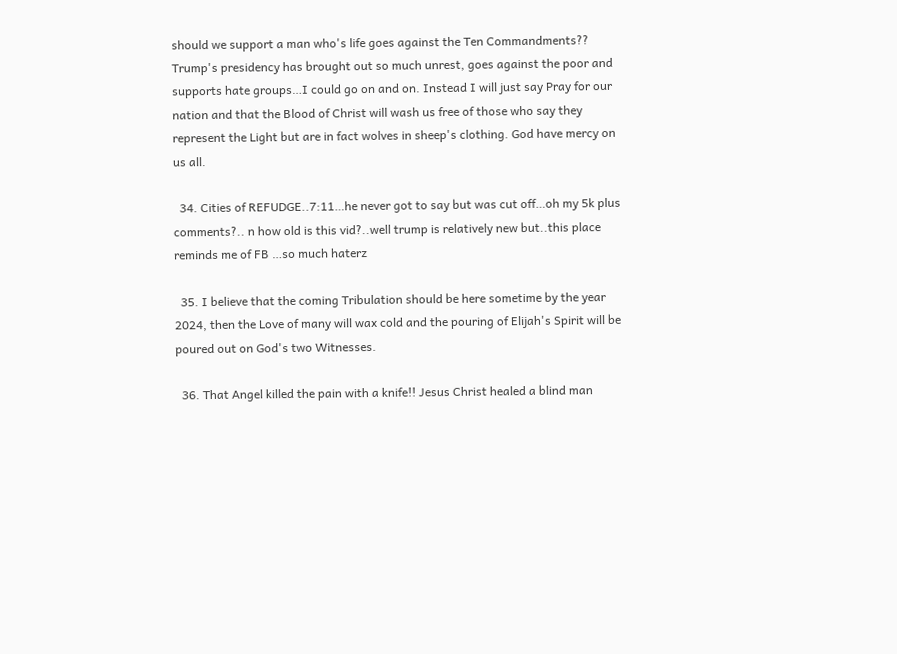should we support a man who's life goes against the Ten Commandments?? Trump's presidency has brought out so much unrest, goes against the poor and supports hate groups…I could go on and on. Instead I will just say Pray for our nation and that the Blood of Christ will wash us free of those who say they represent the Light but are in fact wolves in sheep's clothing. God have mercy on us all.

  34. Cities of REFUDGE..7:11…he never got to say but was cut off…oh my 5k plus comments?.. n how old is this vid?..well trump is relatively new but..this place reminds me of FB …so much haterz

  35. I believe that the coming Tribulation should be here sometime by the year 2024, then the Love of many will wax cold and the pouring of Elijah's Spirit will be poured out on God's two Witnesses.

  36. That Angel killed the pain with a knife!! Jesus Christ healed a blind man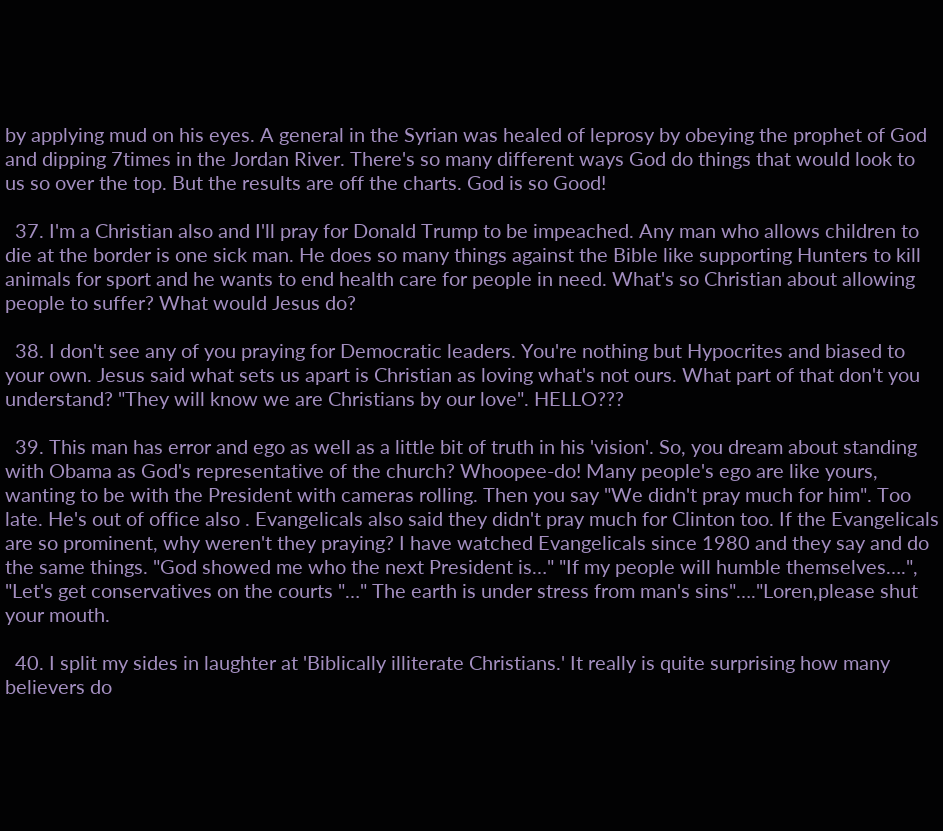by applying mud on his eyes. A general in the Syrian was healed of leprosy by obeying the prophet of God and dipping 7times in the Jordan River. There's so many different ways God do things that would look to us so over the top. But the results are off the charts. God is so Good!

  37. I'm a Christian also and I'll pray for Donald Trump to be impeached. Any man who allows children to die at the border is one sick man. He does so many things against the Bible like supporting Hunters to kill animals for sport and he wants to end health care for people in need. What's so Christian about allowing people to suffer? What would Jesus do?

  38. I don't see any of you praying for Democratic leaders. You're nothing but Hypocrites and biased to your own. Jesus said what sets us apart is Christian as loving what's not ours. What part of that don't you understand? "They will know we are Christians by our love". HELLO???

  39. This man has error and ego as well as a little bit of truth in his 'vision'. So, you dream about standing with Obama as God's representative of the church? Whoopee-do! Many people's ego are like yours, wanting to be with the President with cameras rolling. Then you say "We didn't pray much for him". Too late. He's out of office also . Evangelicals also said they didn't pray much for Clinton too. If the Evangelicals are so prominent, why weren't they praying? I have watched Evangelicals since 1980 and they say and do the same things. "God showed me who the next President is…" "If my people will humble themselves….", "Let's get conservatives on the courts "…" The earth is under stress from man's sins"…."Loren,please shut your mouth.

  40. I split my sides in laughter at 'Biblically illiterate Christians.' It really is quite surprising how many believers do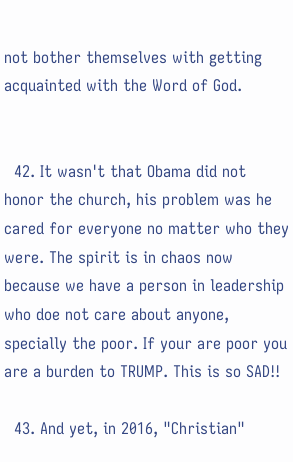not bother themselves with getting acquainted with the Word of God.


  42. It wasn't that Obama did not honor the church, his problem was he cared for everyone no matter who they were. The spirit is in chaos now because we have a person in leadership who doe not care about anyone, specially the poor. If your are poor you are a burden to TRUMP. This is so SAD!!

  43. And yet, in 2016, "Christian"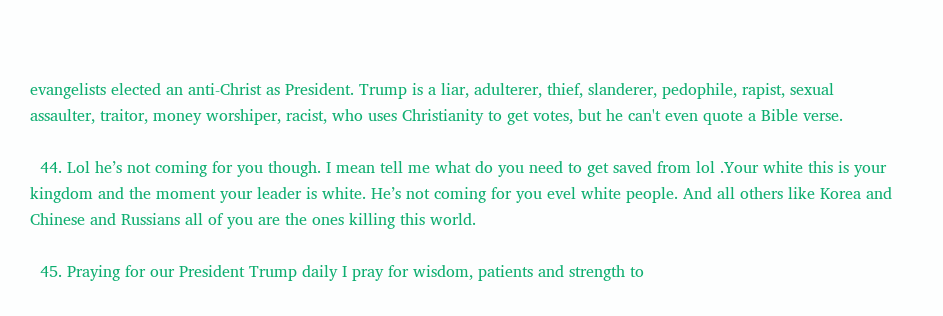evangelists elected an anti-Christ as President. Trump is a liar, adulterer, thief, slanderer, pedophile, rapist, sexual assaulter, traitor, money worshiper, racist, who uses Christianity to get votes, but he can't even quote a Bible verse.

  44. Lol he’s not coming for you though. I mean tell me what do you need to get saved from lol .Your white this is your kingdom and the moment your leader is white. He’s not coming for you evel white people. And all others like Korea and Chinese and Russians all of you are the ones killing this world.

  45. Praying for our President Trump daily I pray for wisdom, patients and strength to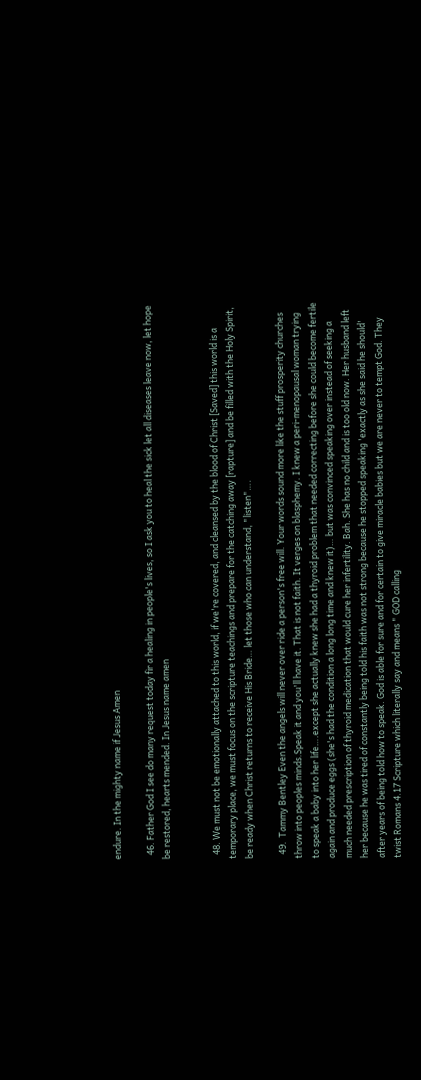endure. In the mighty name if Jesus Amen

  46. Father God I see do many request today fir a healing in people's lives, so I ask you to heal the sick let all diseases leave now, let hope be restored, hearts mended. In Jesus name amen


  48. We must not be emotionally attached to this world, if we're covered, and cleansed by the blood of Christ [Saved] this world is a temporary place, we must focus on the scripture teachings and prepare for the catching away [rapture] and be filled with the Holy Spirit, be ready when Christ returns to receive His Bride… let those who can understand, "listen"….

  49.  Tammy Bentley Even the angels will never over ride a person's free will. Your words sound more like the stuff prosperity churches throw into peoples minds.Speak it and you'll have it. That is not faith. It verges on blasphemy. I knew a peri-menopausal woman trying to speak a baby into her life….except she actually knew she had a thyroid problem that needed correcting before she could become fertile again and produce eggs (she's had the condition a long long time and knew it)… but was convinced speaking over instead of seeking a much needed prescription of thyroid medication that would cure her infertility. Bah. She has no child and is too old now. Her husband left her because he was tired of constantly being told his faith was not strong because he stopped speaking 'exactly as she said he should' after years of being told how to speak. God is able for sure and for certain to give miracle babies but we are never to tempt God. They twist Romans 4.17 Scripture which literally say and means " GOD calling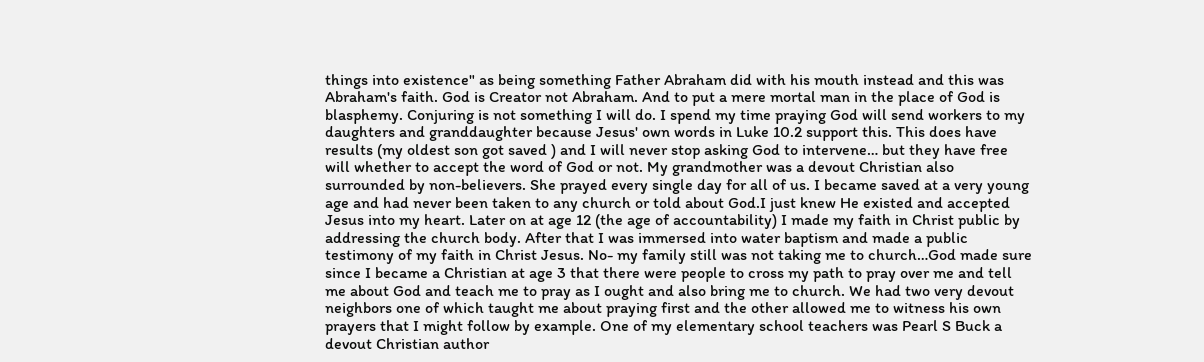things into existence" as being something Father Abraham did with his mouth instead and this was Abraham's faith. God is Creator not Abraham. And to put a mere mortal man in the place of God is blasphemy. Conjuring is not something I will do. I spend my time praying God will send workers to my daughters and granddaughter because Jesus' own words in Luke 10.2 support this. This does have results (my oldest son got saved ) and I will never stop asking God to intervene… but they have free will whether to accept the word of God or not. My grandmother was a devout Christian also surrounded by non-believers. She prayed every single day for all of us. I became saved at a very young age and had never been taken to any church or told about God.I just knew He existed and accepted Jesus into my heart. Later on at age 12 (the age of accountability) I made my faith in Christ public by addressing the church body. After that I was immersed into water baptism and made a public testimony of my faith in Christ Jesus. No- my family still was not taking me to church…God made sure since I became a Christian at age 3 that there were people to cross my path to pray over me and tell me about God and teach me to pray as I ought and also bring me to church. We had two very devout neighbors one of which taught me about praying first and the other allowed me to witness his own prayers that I might follow by example. One of my elementary school teachers was Pearl S Buck a devout Christian author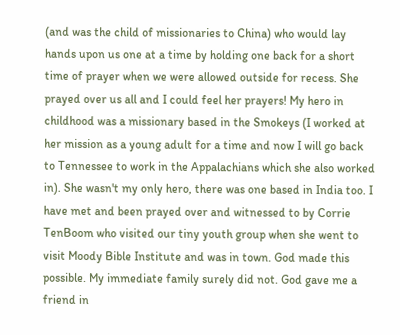(and was the child of missionaries to China) who would lay hands upon us one at a time by holding one back for a short time of prayer when we were allowed outside for recess. She prayed over us all and I could feel her prayers! My hero in childhood was a missionary based in the Smokeys (I worked at her mission as a young adult for a time and now I will go back to Tennessee to work in the Appalachians which she also worked in). She wasn't my only hero, there was one based in India too. I have met and been prayed over and witnessed to by Corrie TenBoom who visited our tiny youth group when she went to visit Moody Bible Institute and was in town. God made this possible. My immediate family surely did not. God gave me a friend in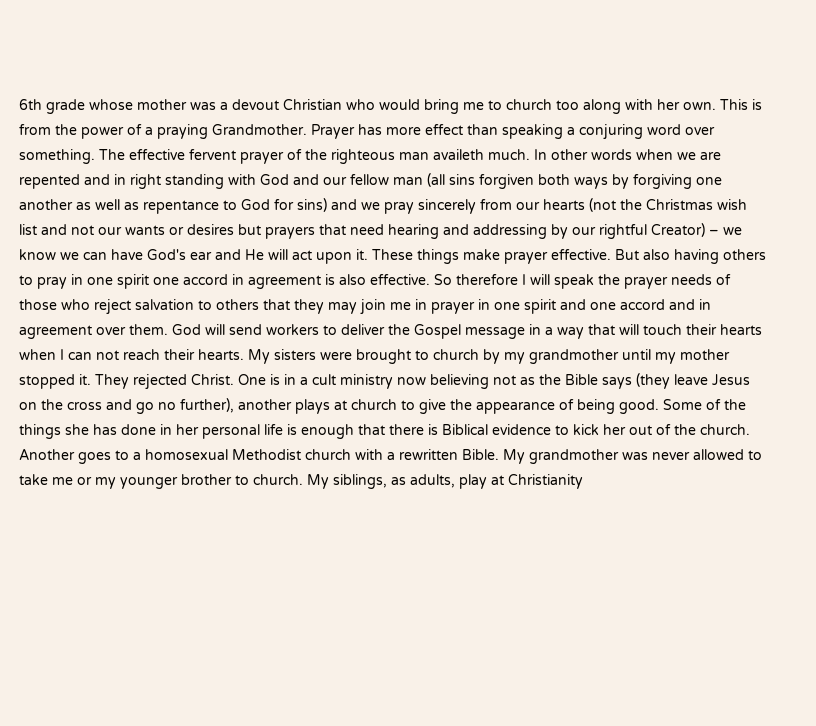6th grade whose mother was a devout Christian who would bring me to church too along with her own. This is from the power of a praying Grandmother. Prayer has more effect than speaking a conjuring word over something. The effective fervent prayer of the righteous man availeth much. In other words when we are repented and in right standing with God and our fellow man (all sins forgiven both ways by forgiving one another as well as repentance to God for sins) and we pray sincerely from our hearts (not the Christmas wish list and not our wants or desires but prayers that need hearing and addressing by our rightful Creator) – we know we can have God's ear and He will act upon it. These things make prayer effective. But also having others to pray in one spirit one accord in agreement is also effective. So therefore I will speak the prayer needs of those who reject salvation to others that they may join me in prayer in one spirit and one accord and in agreement over them. God will send workers to deliver the Gospel message in a way that will touch their hearts when I can not reach their hearts. My sisters were brought to church by my grandmother until my mother stopped it. They rejected Christ. One is in a cult ministry now believing not as the Bible says (they leave Jesus on the cross and go no further), another plays at church to give the appearance of being good. Some of the things she has done in her personal life is enough that there is Biblical evidence to kick her out of the church. Another goes to a homosexual Methodist church with a rewritten Bible. My grandmother was never allowed to take me or my younger brother to church. My siblings, as adults, play at Christianity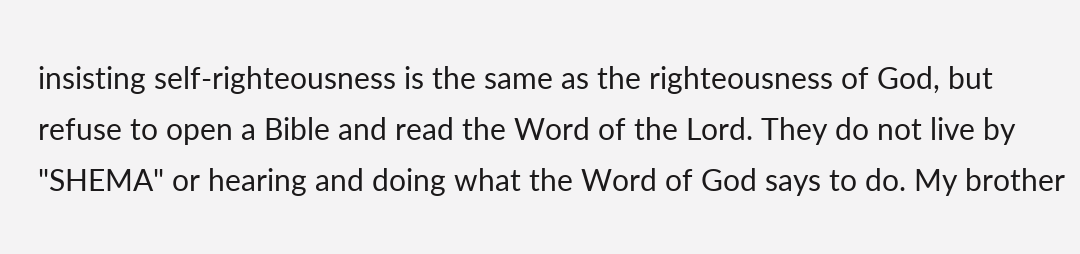insisting self-righteousness is the same as the righteousness of God, but refuse to open a Bible and read the Word of the Lord. They do not live by "SHEMA" or hearing and doing what the Word of God says to do. My brother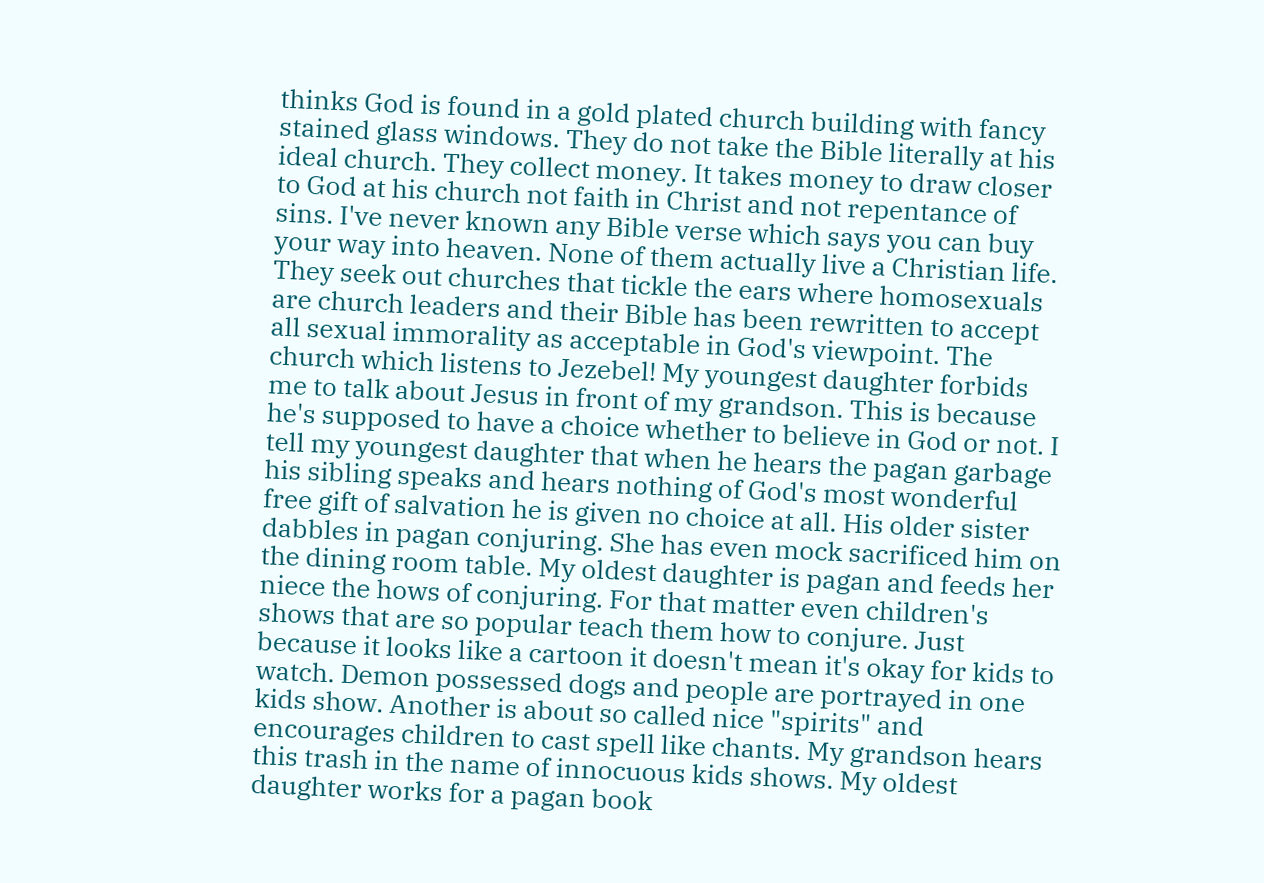thinks God is found in a gold plated church building with fancy stained glass windows. They do not take the Bible literally at his ideal church. They collect money. It takes money to draw closer to God at his church not faith in Christ and not repentance of sins. I've never known any Bible verse which says you can buy your way into heaven. None of them actually live a Christian life. They seek out churches that tickle the ears where homosexuals are church leaders and their Bible has been rewritten to accept all sexual immorality as acceptable in God's viewpoint. The church which listens to Jezebel! My youngest daughter forbids me to talk about Jesus in front of my grandson. This is because he's supposed to have a choice whether to believe in God or not. I tell my youngest daughter that when he hears the pagan garbage his sibling speaks and hears nothing of God's most wonderful free gift of salvation he is given no choice at all. His older sister dabbles in pagan conjuring. She has even mock sacrificed him on the dining room table. My oldest daughter is pagan and feeds her niece the hows of conjuring. For that matter even children's shows that are so popular teach them how to conjure. Just because it looks like a cartoon it doesn't mean it's okay for kids to watch. Demon possessed dogs and people are portrayed in one kids show. Another is about so called nice "spirits" and encourages children to cast spell like chants. My grandson hears this trash in the name of innocuous kids shows. My oldest daughter works for a pagan book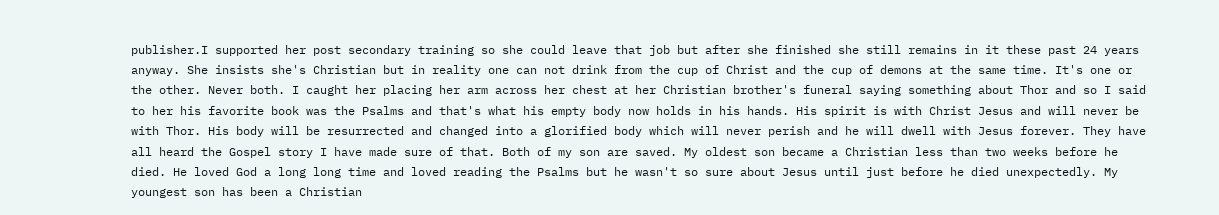publisher.I supported her post secondary training so she could leave that job but after she finished she still remains in it these past 24 years anyway. She insists she's Christian but in reality one can not drink from the cup of Christ and the cup of demons at the same time. It's one or the other. Never both. I caught her placing her arm across her chest at her Christian brother's funeral saying something about Thor and so I said to her his favorite book was the Psalms and that's what his empty body now holds in his hands. His spirit is with Christ Jesus and will never be with Thor. His body will be resurrected and changed into a glorified body which will never perish and he will dwell with Jesus forever. They have all heard the Gospel story I have made sure of that. Both of my son are saved. My oldest son became a Christian less than two weeks before he died. He loved God a long long time and loved reading the Psalms but he wasn't so sure about Jesus until just before he died unexpectedly. My youngest son has been a Christian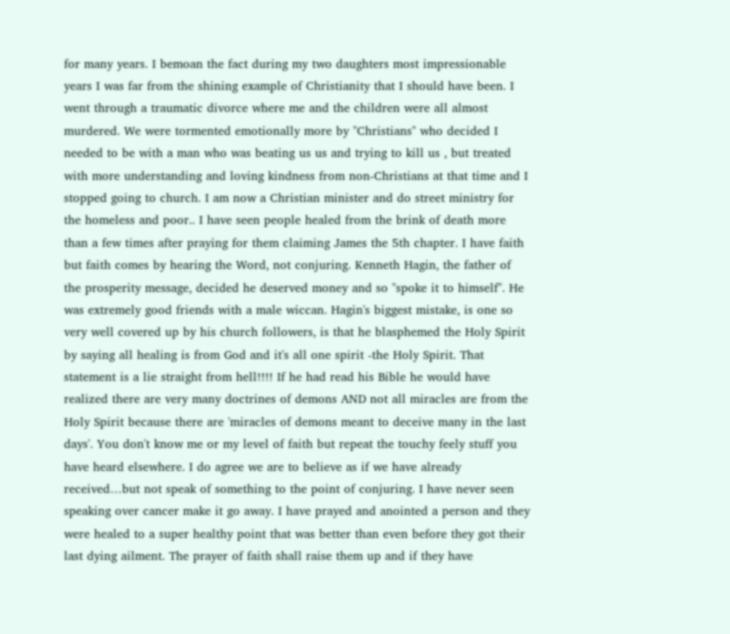for many years. I bemoan the fact during my two daughters most impressionable years I was far from the shining example of Christianity that I should have been. I went through a traumatic divorce where me and the children were all almost murdered. We were tormented emotionally more by "Christians" who decided I needed to be with a man who was beating us us and trying to kill us , but treated with more understanding and loving kindness from non-Christians at that time and I stopped going to church. I am now a Christian minister and do street ministry for the homeless and poor.. I have seen people healed from the brink of death more than a few times after praying for them claiming James the 5th chapter. I have faith but faith comes by hearing the Word, not conjuring. Kenneth Hagin, the father of the prosperity message, decided he deserved money and so "spoke it to himself". He was extremely good friends with a male wiccan. Hagin's biggest mistake, is one so very well covered up by his church followers, is that he blasphemed the Holy Spirit by saying all healing is from God and it's all one spirit -the Holy Spirit. That statement is a lie straight from hell!!!! If he had read his Bible he would have realized there are very many doctrines of demons AND not all miracles are from the Holy Spirit because there are 'miracles of demons meant to deceive many in the last days'. You don't know me or my level of faith but repeat the touchy feely stuff you have heard elsewhere. I do agree we are to believe as if we have already received…but not speak of something to the point of conjuring. I have never seen speaking over cancer make it go away. I have prayed and anointed a person and they were healed to a super healthy point that was better than even before they got their last dying ailment. The prayer of faith shall raise them up and if they have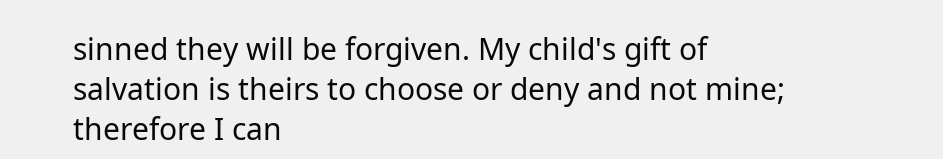sinned they will be forgiven. My child's gift of salvation is theirs to choose or deny and not mine; therefore I can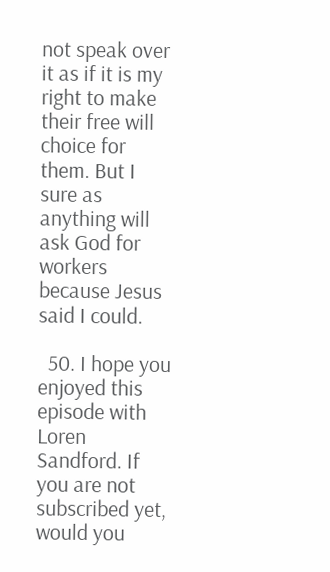not speak over it as if it is my right to make their free will choice for them. But I sure as anything will ask God for workers because Jesus said I could.

  50. I hope you enjoyed this episode with Loren Sandford. If you are not subscribed yet, would you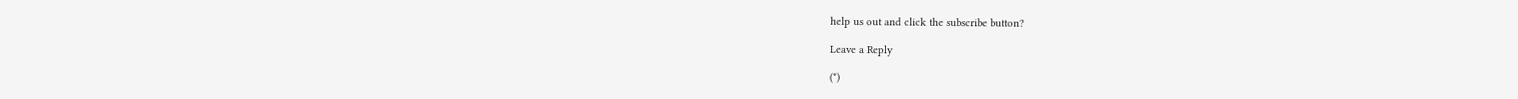help us out and click the subscribe button?

Leave a Reply

(*)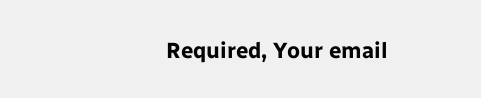Required, Your email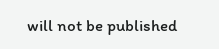will not be published